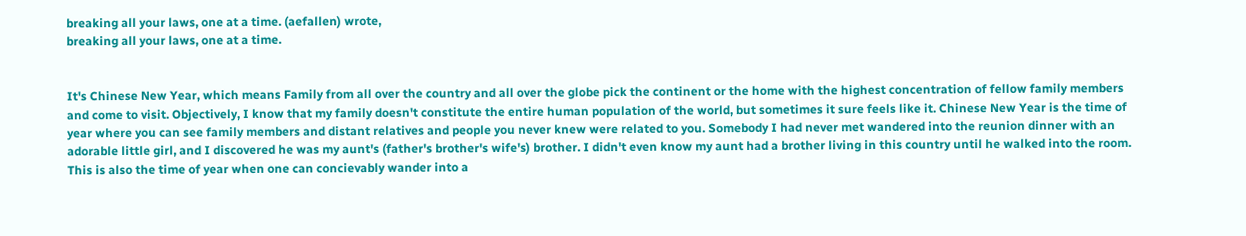breaking all your laws, one at a time. (aefallen) wrote,
breaking all your laws, one at a time.


It's Chinese New Year, which means Family from all over the country and all over the globe pick the continent or the home with the highest concentration of fellow family members and come to visit. Objectively, I know that my family doesn't constitute the entire human population of the world, but sometimes it sure feels like it. Chinese New Year is the time of year where you can see family members and distant relatives and people you never knew were related to you. Somebody I had never met wandered into the reunion dinner with an adorable little girl, and I discovered he was my aunt's (father's brother's wife's) brother. I didn't even know my aunt had a brother living in this country until he walked into the room. This is also the time of year when one can concievably wander into a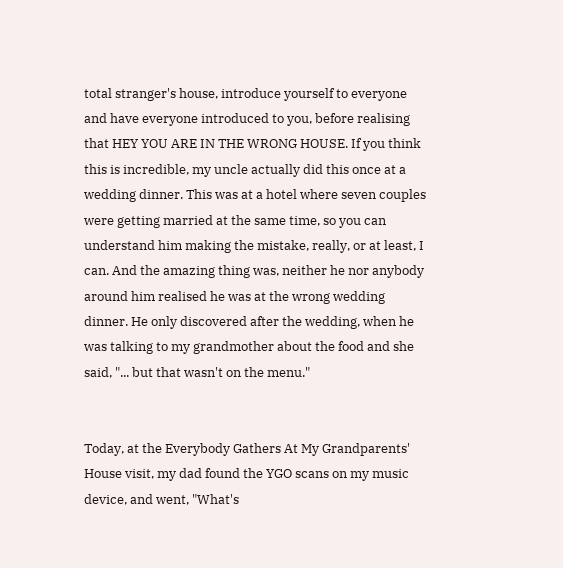total stranger's house, introduce yourself to everyone and have everyone introduced to you, before realising that HEY YOU ARE IN THE WRONG HOUSE. If you think this is incredible, my uncle actually did this once at a wedding dinner. This was at a hotel where seven couples were getting married at the same time, so you can understand him making the mistake, really, or at least, I can. And the amazing thing was, neither he nor anybody around him realised he was at the wrong wedding dinner. He only discovered after the wedding, when he was talking to my grandmother about the food and she said, "... but that wasn't on the menu."


Today, at the Everybody Gathers At My Grandparents' House visit, my dad found the YGO scans on my music device, and went, "What's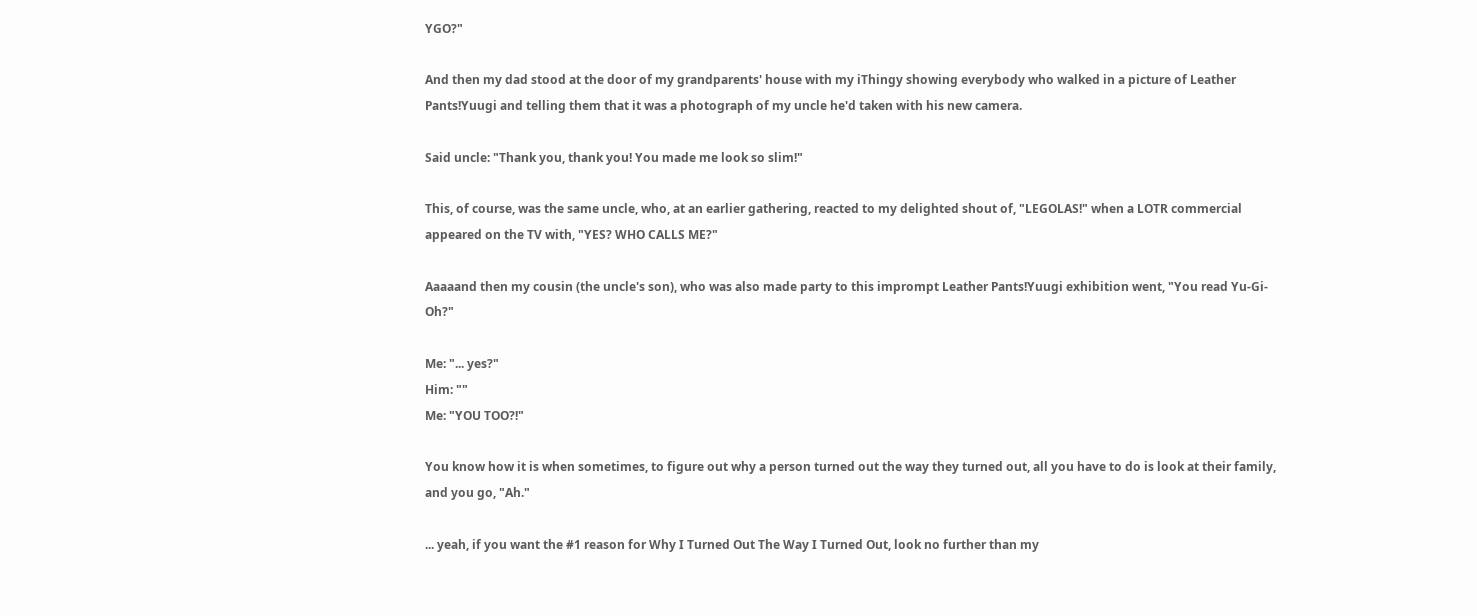YGO?"

And then my dad stood at the door of my grandparents' house with my iThingy showing everybody who walked in a picture of Leather Pants!Yuugi and telling them that it was a photograph of my uncle he'd taken with his new camera.

Said uncle: "Thank you, thank you! You made me look so slim!"

This, of course, was the same uncle, who, at an earlier gathering, reacted to my delighted shout of, "LEGOLAS!" when a LOTR commercial appeared on the TV with, "YES? WHO CALLS ME?"

Aaaaand then my cousin (the uncle's son), who was also made party to this imprompt Leather Pants!Yuugi exhibition went, "You read Yu-Gi-Oh?"

Me: "... yes?"
Him: ""
Me: "YOU TOO?!"

You know how it is when sometimes, to figure out why a person turned out the way they turned out, all you have to do is look at their family, and you go, "Ah."

... yeah, if you want the #1 reason for Why I Turned Out The Way I Turned Out, look no further than my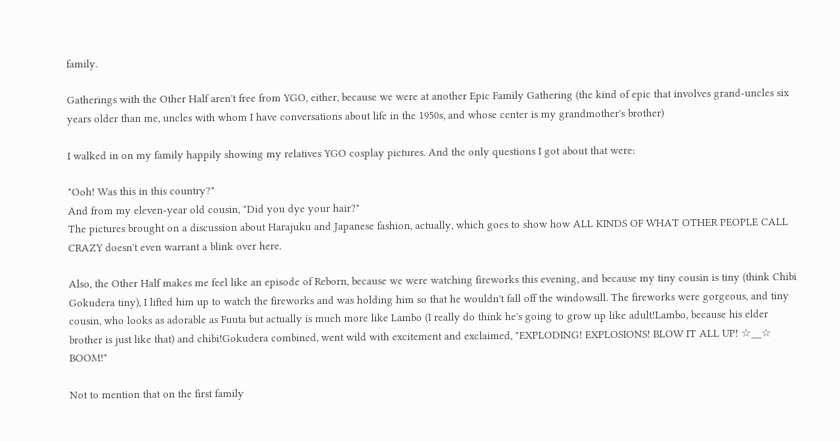family.

Gatherings with the Other Half aren't free from YGO, either, because we were at another Epic Family Gathering (the kind of epic that involves grand-uncles six years older than me, uncles with whom I have conversations about life in the 1950s, and whose center is my grandmother's brother)

I walked in on my family happily showing my relatives YGO cosplay pictures. And the only questions I got about that were:

"Ooh! Was this in this country?"
And from my eleven-year old cousin, "Did you dye your hair?"
The pictures brought on a discussion about Harajuku and Japanese fashion, actually, which goes to show how ALL KINDS OF WHAT OTHER PEOPLE CALL CRAZY doesn't even warrant a blink over here.

Also, the Other Half makes me feel like an episode of Reborn, because we were watching fireworks this evening, and because my tiny cousin is tiny (think Chibi Gokudera tiny), I lifted him up to watch the fireworks and was holding him so that he wouldn't fall off the windowsill. The fireworks were gorgeous, and tiny cousin, who looks as adorable as Fuuta but actually is much more like Lambo (I really do think he's going to grow up like adult!Lambo, because his elder brother is just like that) and chibi!Gokudera combined, went wild with excitement and exclaimed, "EXPLODING! EXPLOSIONS! BLOW IT ALL UP! ☆__☆ BOOM!"

Not to mention that on the first family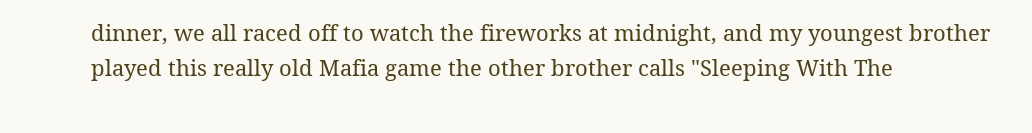dinner, we all raced off to watch the fireworks at midnight, and my youngest brother played this really old Mafia game the other brother calls "Sleeping With The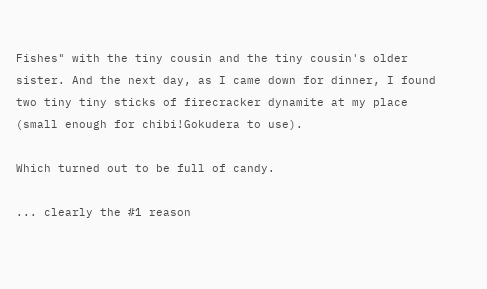Fishes" with the tiny cousin and the tiny cousin's older sister. And the next day, as I came down for dinner, I found two tiny tiny sticks of firecracker dynamite at my place (small enough for chibi!Gokudera to use).

Which turned out to be full of candy.

... clearly the #1 reason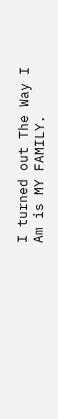I turned out The Way I Am is MY FAMILY.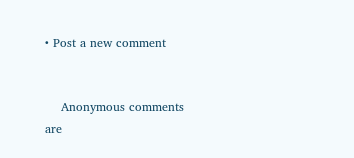• Post a new comment


    Anonymous comments are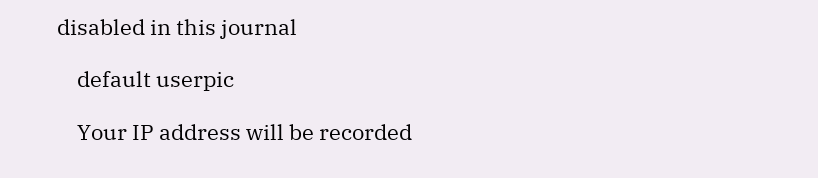disabled in this journal

    default userpic

    Your IP address will be recorded